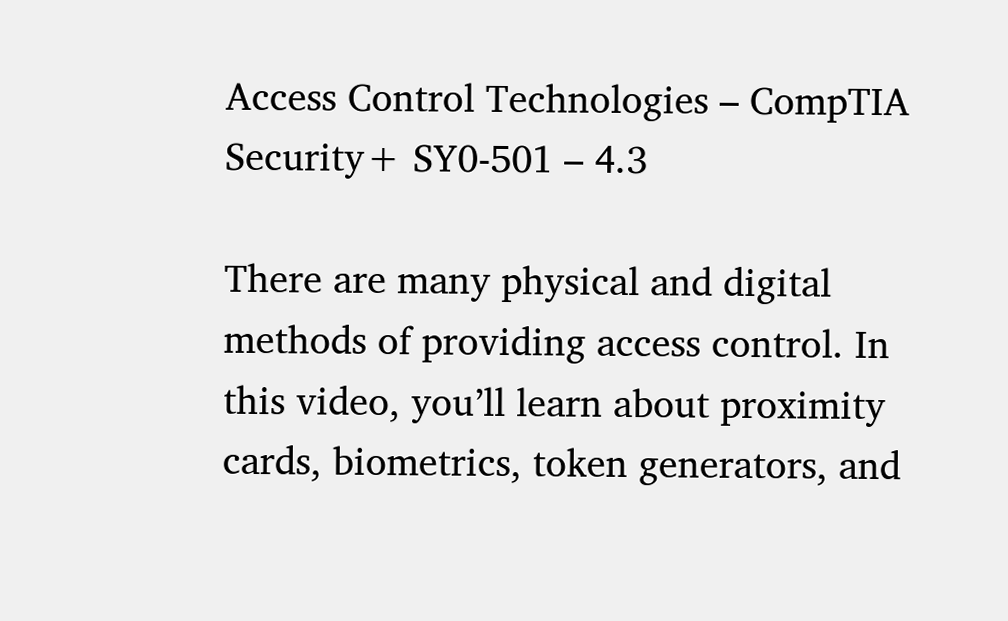Access Control Technologies – CompTIA Security+ SY0-501 – 4.3

There are many physical and digital methods of providing access control. In this video, you’ll learn about proximity cards, biometrics, token generators, and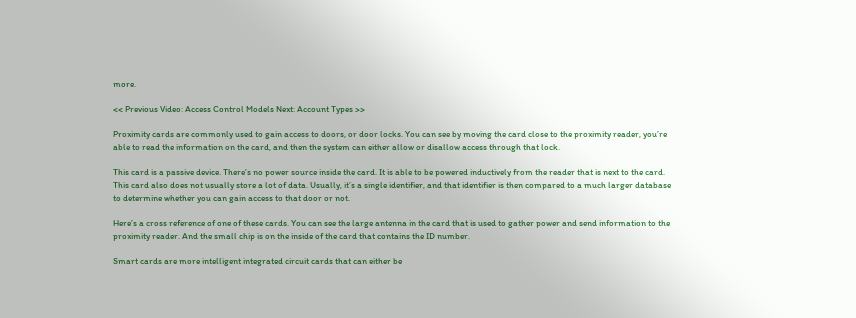more.

<< Previous Video: Access Control Models Next: Account Types >>

Proximity cards are commonly used to gain access to doors, or door locks. You can see by moving the card close to the proximity reader, you’re able to read the information on the card, and then the system can either allow or disallow access through that lock.

This card is a passive device. There’s no power source inside the card. It is able to be powered inductively from the reader that is next to the card. This card also does not usually store a lot of data. Usually, it’s a single identifier, and that identifier is then compared to a much larger database to determine whether you can gain access to that door or not.

Here’s a cross reference of one of these cards. You can see the large antenna in the card that is used to gather power and send information to the proximity reader. And the small chip is on the inside of the card that contains the ID number.

Smart cards are more intelligent integrated circuit cards that can either be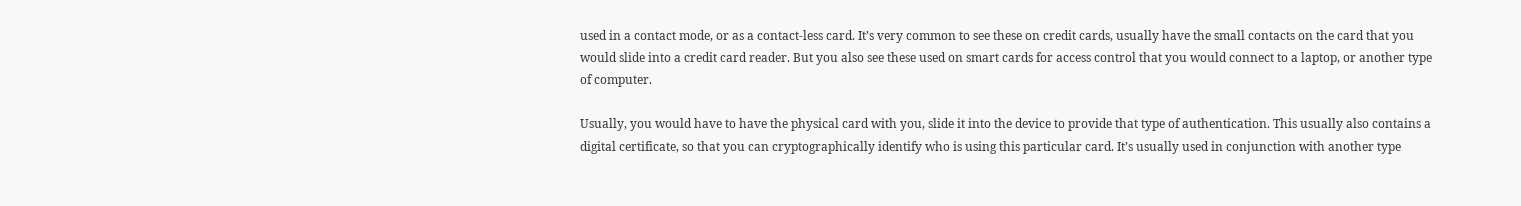used in a contact mode, or as a contact-less card. It’s very common to see these on credit cards, usually have the small contacts on the card that you would slide into a credit card reader. But you also see these used on smart cards for access control that you would connect to a laptop, or another type of computer.

Usually, you would have to have the physical card with you, slide it into the device to provide that type of authentication. This usually also contains a digital certificate, so that you can cryptographically identify who is using this particular card. It’s usually used in conjunction with another type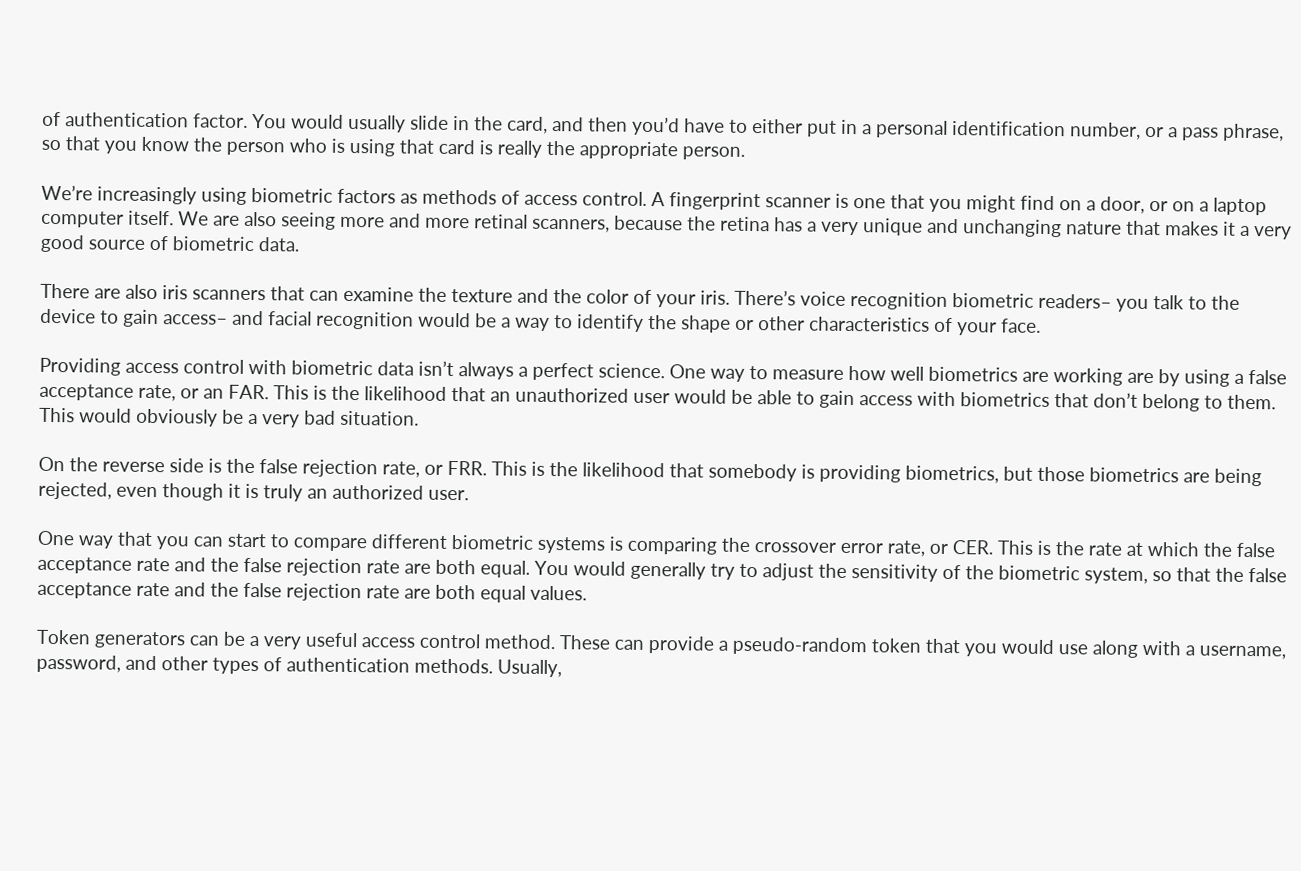of authentication factor. You would usually slide in the card, and then you’d have to either put in a personal identification number, or a pass phrase, so that you know the person who is using that card is really the appropriate person.

We’re increasingly using biometric factors as methods of access control. A fingerprint scanner is one that you might find on a door, or on a laptop computer itself. We are also seeing more and more retinal scanners, because the retina has a very unique and unchanging nature that makes it a very good source of biometric data.

There are also iris scanners that can examine the texture and the color of your iris. There’s voice recognition biometric readers– you talk to the device to gain access– and facial recognition would be a way to identify the shape or other characteristics of your face.

Providing access control with biometric data isn’t always a perfect science. One way to measure how well biometrics are working are by using a false acceptance rate, or an FAR. This is the likelihood that an unauthorized user would be able to gain access with biometrics that don’t belong to them. This would obviously be a very bad situation.

On the reverse side is the false rejection rate, or FRR. This is the likelihood that somebody is providing biometrics, but those biometrics are being rejected, even though it is truly an authorized user.

One way that you can start to compare different biometric systems is comparing the crossover error rate, or CER. This is the rate at which the false acceptance rate and the false rejection rate are both equal. You would generally try to adjust the sensitivity of the biometric system, so that the false acceptance rate and the false rejection rate are both equal values.

Token generators can be a very useful access control method. These can provide a pseudo-random token that you would use along with a username, password, and other types of authentication methods. Usually,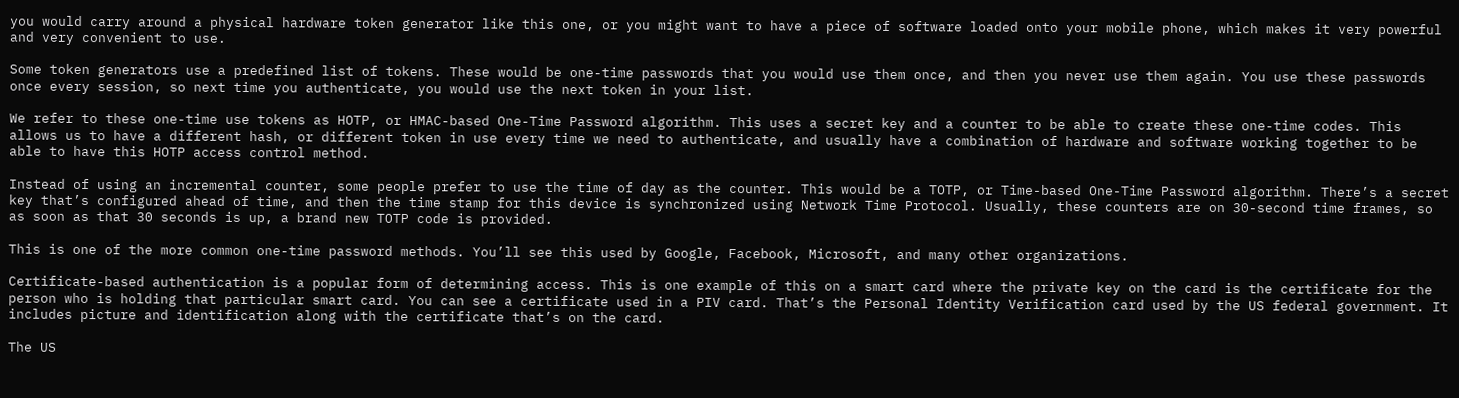you would carry around a physical hardware token generator like this one, or you might want to have a piece of software loaded onto your mobile phone, which makes it very powerful and very convenient to use.

Some token generators use a predefined list of tokens. These would be one-time passwords that you would use them once, and then you never use them again. You use these passwords once every session, so next time you authenticate, you would use the next token in your list.

We refer to these one-time use tokens as HOTP, or HMAC-based One-Time Password algorithm. This uses a secret key and a counter to be able to create these one-time codes. This allows us to have a different hash, or different token in use every time we need to authenticate, and usually have a combination of hardware and software working together to be able to have this HOTP access control method.

Instead of using an incremental counter, some people prefer to use the time of day as the counter. This would be a TOTP, or Time-based One-Time Password algorithm. There’s a secret key that’s configured ahead of time, and then the time stamp for this device is synchronized using Network Time Protocol. Usually, these counters are on 30-second time frames, so as soon as that 30 seconds is up, a brand new TOTP code is provided.

This is one of the more common one-time password methods. You’ll see this used by Google, Facebook, Microsoft, and many other organizations.

Certificate-based authentication is a popular form of determining access. This is one example of this on a smart card where the private key on the card is the certificate for the person who is holding that particular smart card. You can see a certificate used in a PIV card. That’s the Personal Identity Verification card used by the US federal government. It includes picture and identification along with the certificate that’s on the card.

The US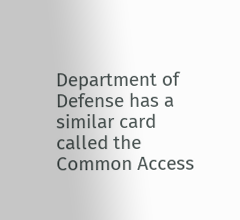Department of Defense has a similar card called the Common Access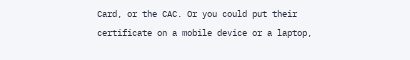Card, or the CAC. Or you could put their certificate on a mobile device or a laptop,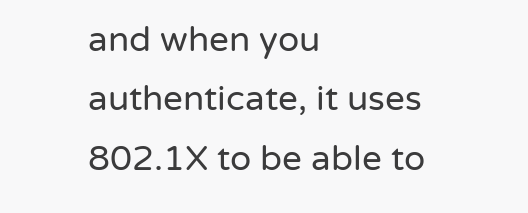and when you authenticate, it uses 802.1X to be able to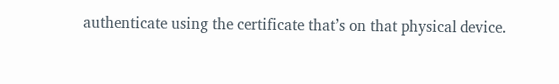authenticate using the certificate that’s on that physical device.